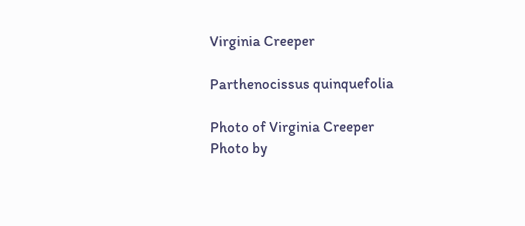Virginia Creeper

Parthenocissus quinquefolia

Photo of Virginia Creeper
Photo by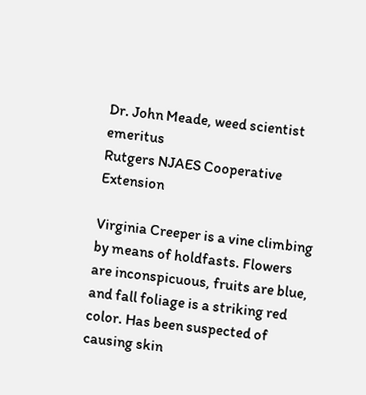Dr. John Meade, weed scientist emeritus
Rutgers NJAES Cooperative Extension

Virginia Creeper is a vine climbing by means of holdfasts. Flowers are inconspicuous, fruits are blue, and fall foliage is a striking red color. Has been suspected of causing skin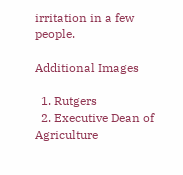irritation in a few people.

Additional Images

  1. Rutgers
  2. Executive Dean of Agriculture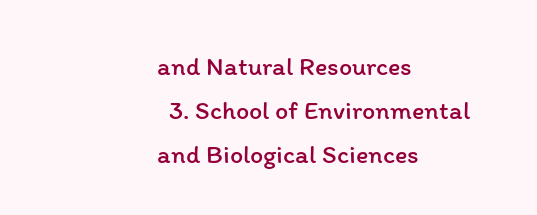and Natural Resources
  3. School of Environmental and Biological Sciences